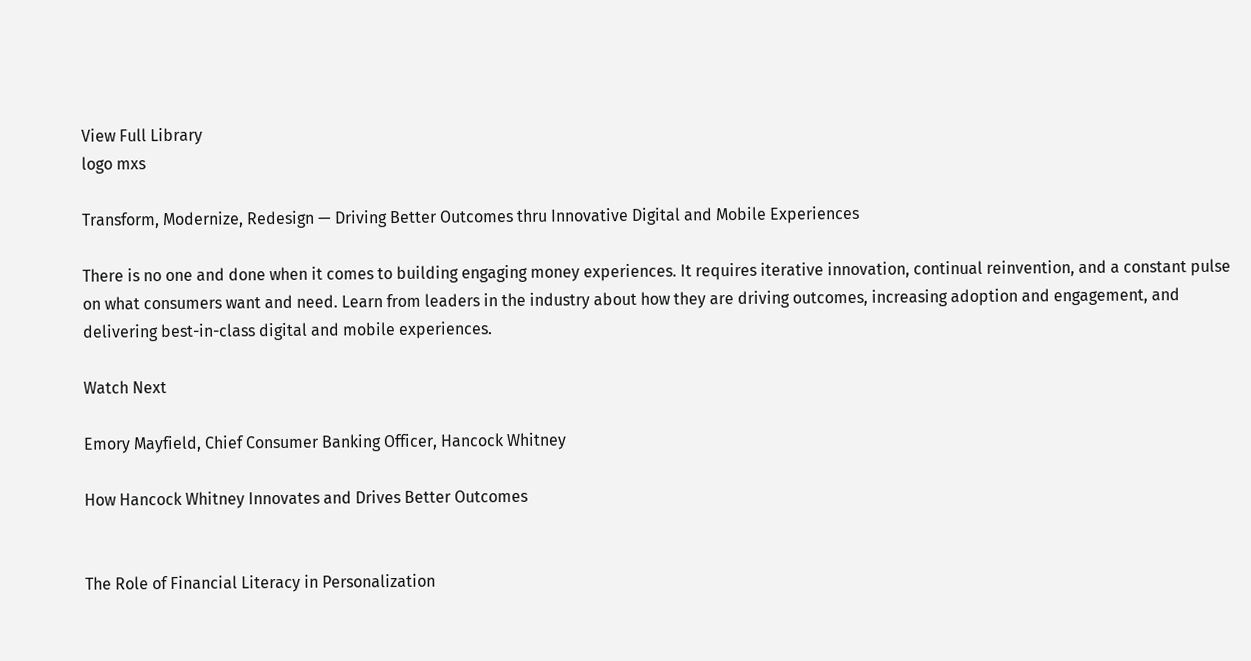View Full Library
logo mxs

Transform, Modernize, Redesign — Driving Better Outcomes thru Innovative Digital and Mobile Experiences

There is no one and done when it comes to building engaging money experiences. It requires iterative innovation, continual reinvention, and a constant pulse on what consumers want and need. Learn from leaders in the industry about how they are driving outcomes, increasing adoption and engagement, and delivering best-in-class digital and mobile experiences.

Watch Next

Emory Mayfield, Chief Consumer Banking Officer, Hancock Whitney

How Hancock Whitney Innovates and Drives Better Outcomes


The Role of Financial Literacy in Personalization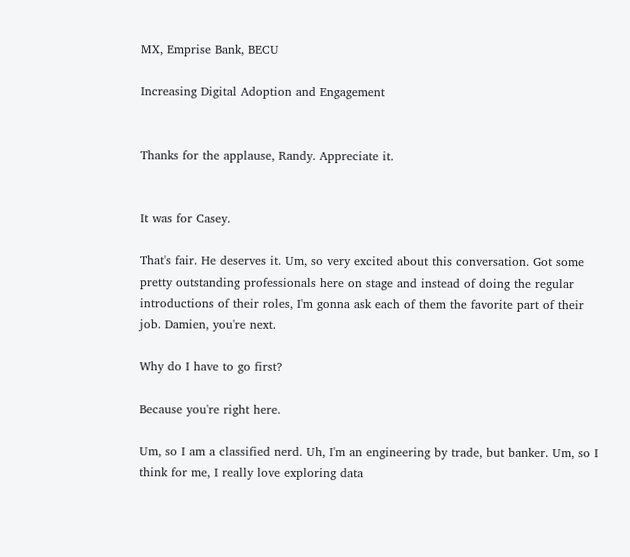MX, Emprise Bank, BECU

Increasing Digital Adoption and Engagement


Thanks for the applause, Randy. Appreciate it.


It was for Casey.

That's fair. He deserves it. Um, so very excited about this conversation. Got some pretty outstanding professionals here on stage and instead of doing the regular introductions of their roles, I'm gonna ask each of them the favorite part of their job. Damien, you're next.

Why do I have to go first?

Because you're right here.

Um, so I am a classified nerd. Uh, I'm an engineering by trade, but banker. Um, so I think for me, I really love exploring data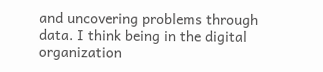and uncovering problems through data. I think being in the digital organization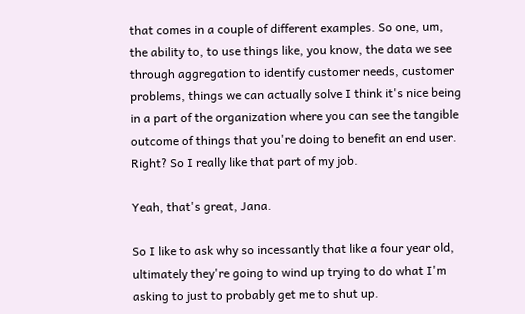that comes in a couple of different examples. So one, um, the ability to, to use things like, you know, the data we see through aggregation to identify customer needs, customer problems, things we can actually solve I think it's nice being in a part of the organization where you can see the tangible outcome of things that you're doing to benefit an end user. Right? So I really like that part of my job.

Yeah, that's great, Jana.

So I like to ask why so incessantly that like a four year old, ultimately they're going to wind up trying to do what I'm asking to just to probably get me to shut up.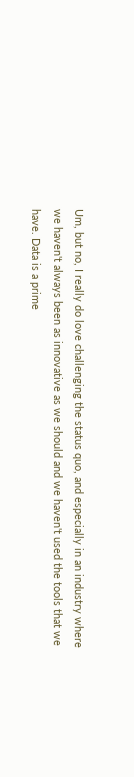Um, but no, I really do love challenging the status quo, and especially in an industry where we haven't always been as innovative as we should and we haven't used the tools that we have. Data is a prime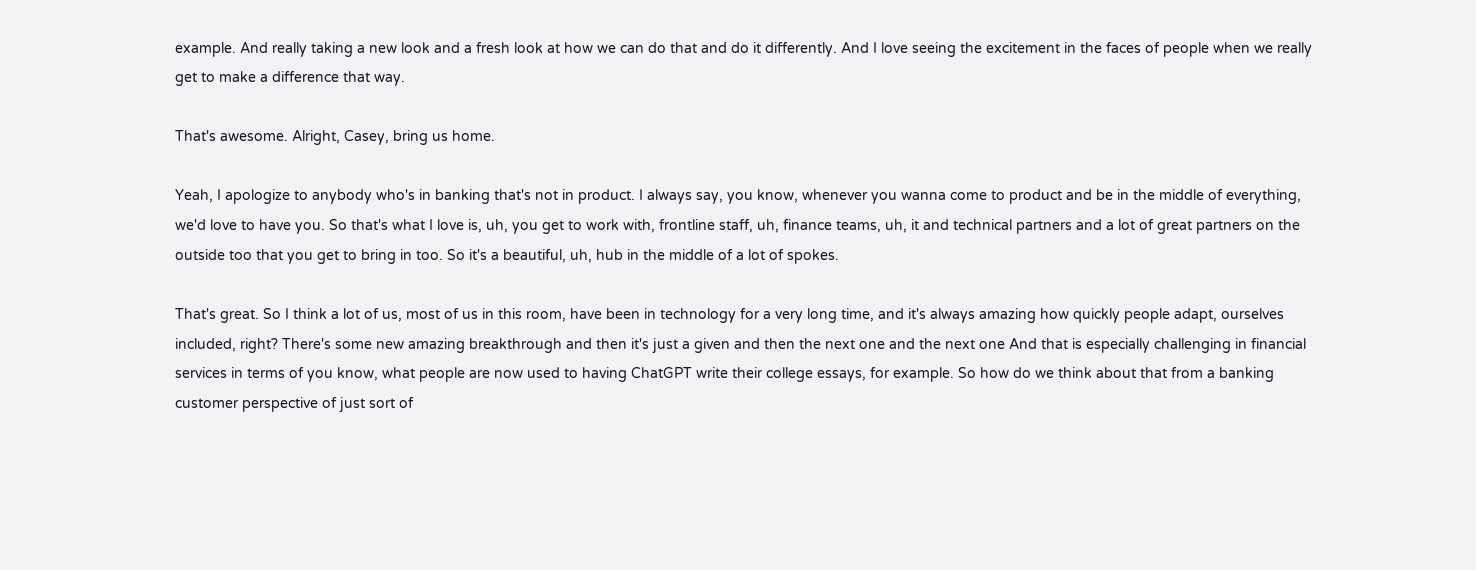example. And really taking a new look and a fresh look at how we can do that and do it differently. And I love seeing the excitement in the faces of people when we really get to make a difference that way.

That's awesome. Alright, Casey, bring us home.

Yeah, I apologize to anybody who's in banking that's not in product. I always say, you know, whenever you wanna come to product and be in the middle of everything, we'd love to have you. So that's what I love is, uh, you get to work with, frontline staff, uh, finance teams, uh, it and technical partners and a lot of great partners on the outside too that you get to bring in too. So it's a beautiful, uh, hub in the middle of a lot of spokes.

That's great. So I think a lot of us, most of us in this room, have been in technology for a very long time, and it's always amazing how quickly people adapt, ourselves included, right? There's some new amazing breakthrough and then it's just a given and then the next one and the next one And that is especially challenging in financial services in terms of you know, what people are now used to having ChatGPT write their college essays, for example. So how do we think about that from a banking customer perspective of just sort of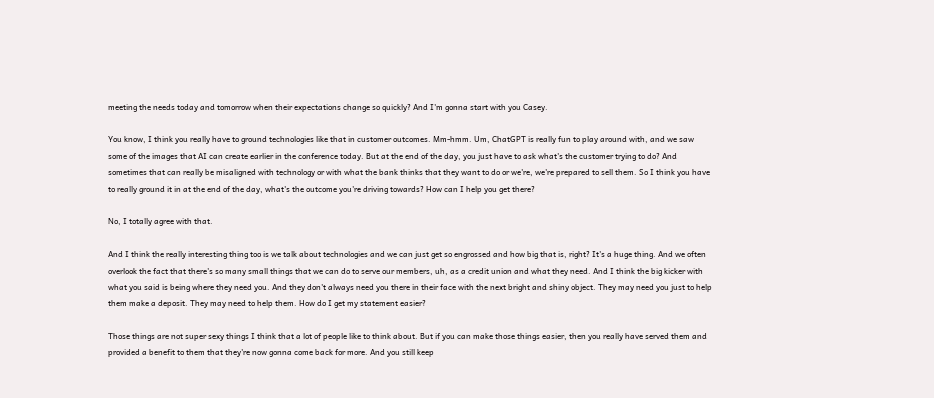meeting the needs today and tomorrow when their expectations change so quickly? And I'm gonna start with you Casey.

You know, I think you really have to ground technologies like that in customer outcomes. Mm-hmm. Um, ChatGPT is really fun to play around with, and we saw some of the images that AI can create earlier in the conference today. But at the end of the day, you just have to ask what's the customer trying to do? And sometimes that can really be misaligned with technology or with what the bank thinks that they want to do or we're, we're prepared to sell them. So I think you have to really ground it in at the end of the day, what's the outcome you're driving towards? How can I help you get there?

No, I totally agree with that.

And I think the really interesting thing too is we talk about technologies and we can just get so engrossed and how big that is, right? It's a huge thing. And we often overlook the fact that there's so many small things that we can do to serve our members, uh, as a credit union and what they need. And I think the big kicker with what you said is being where they need you. And they don't always need you there in their face with the next bright and shiny object. They may need you just to help them make a deposit. They may need to help them. How do I get my statement easier?

Those things are not super sexy things I think that a lot of people like to think about. But if you can make those things easier, then you really have served them and provided a benefit to them that they're now gonna come back for more. And you still keep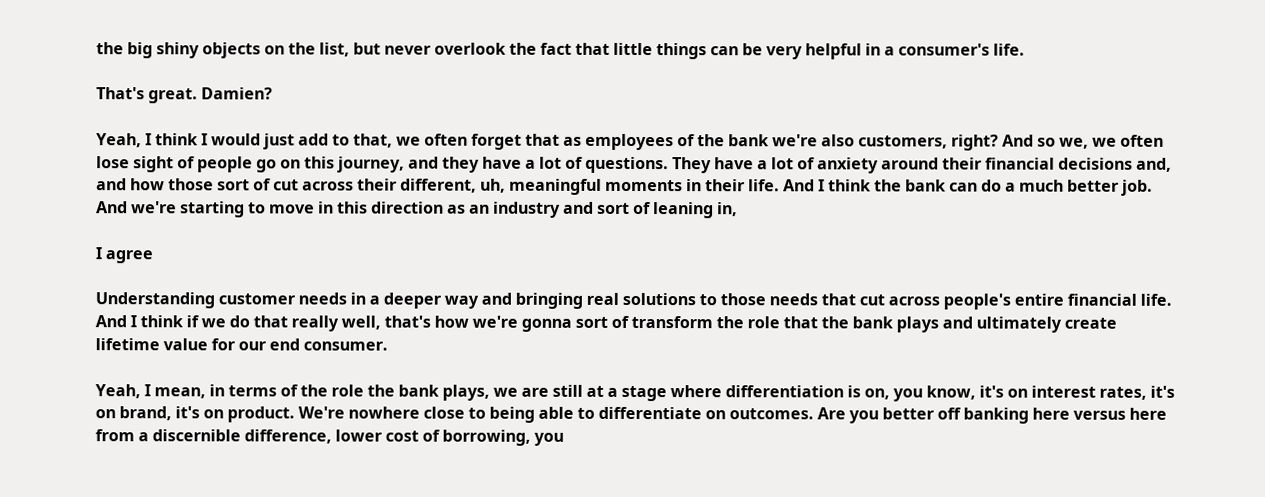the big shiny objects on the list, but never overlook the fact that little things can be very helpful in a consumer's life.

That's great. Damien?

Yeah, I think I would just add to that, we often forget that as employees of the bank we're also customers, right? And so we, we often lose sight of people go on this journey, and they have a lot of questions. They have a lot of anxiety around their financial decisions and, and how those sort of cut across their different, uh, meaningful moments in their life. And I think the bank can do a much better job. And we're starting to move in this direction as an industry and sort of leaning in,

I agree

Understanding customer needs in a deeper way and bringing real solutions to those needs that cut across people's entire financial life. And I think if we do that really well, that's how we're gonna sort of transform the role that the bank plays and ultimately create lifetime value for our end consumer.

Yeah, I mean, in terms of the role the bank plays, we are still at a stage where differentiation is on, you know, it's on interest rates, it's on brand, it's on product. We're nowhere close to being able to differentiate on outcomes. Are you better off banking here versus here from a discernible difference, lower cost of borrowing, you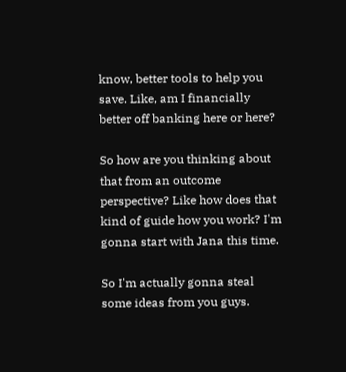know, better tools to help you save. Like, am I financially better off banking here or here?

So how are you thinking about that from an outcome perspective? Like how does that kind of guide how you work? I'm gonna start with Jana this time.

So I'm actually gonna steal some ideas from you guys.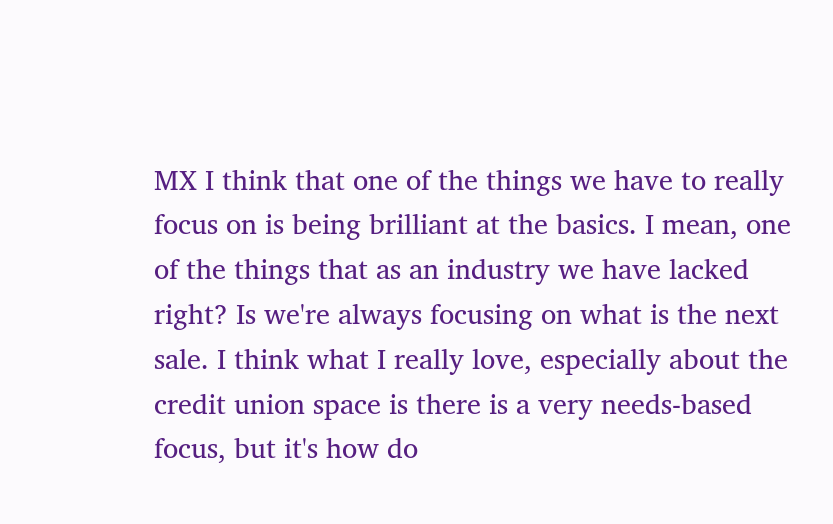MX I think that one of the things we have to really focus on is being brilliant at the basics. I mean, one of the things that as an industry we have lacked right? Is we're always focusing on what is the next sale. I think what I really love, especially about the credit union space is there is a very needs-based focus, but it's how do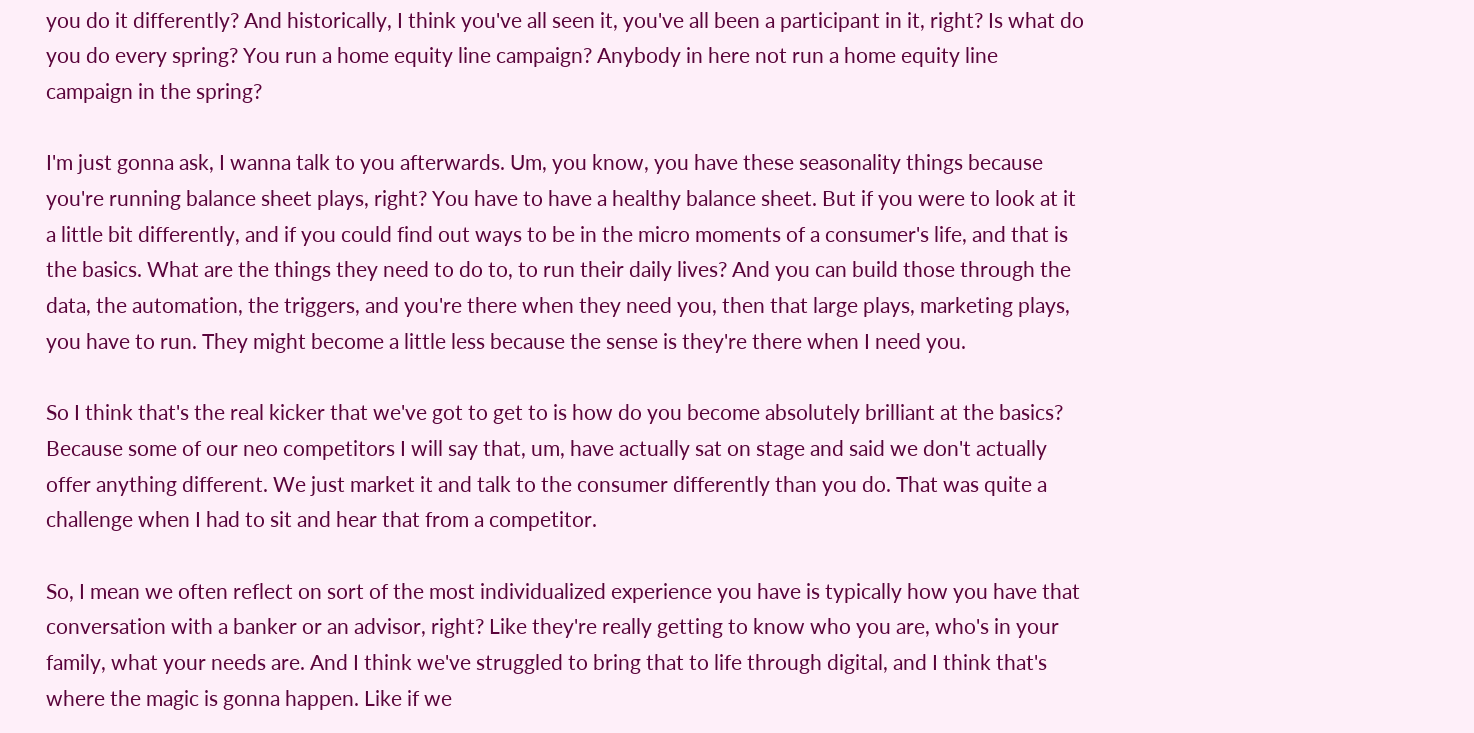you do it differently? And historically, I think you've all seen it, you've all been a participant in it, right? Is what do you do every spring? You run a home equity line campaign? Anybody in here not run a home equity line campaign in the spring?

I'm just gonna ask, I wanna talk to you afterwards. Um, you know, you have these seasonality things because you're running balance sheet plays, right? You have to have a healthy balance sheet. But if you were to look at it a little bit differently, and if you could find out ways to be in the micro moments of a consumer's life, and that is the basics. What are the things they need to do to, to run their daily lives? And you can build those through the data, the automation, the triggers, and you're there when they need you, then that large plays, marketing plays, you have to run. They might become a little less because the sense is they're there when I need you.

So I think that's the real kicker that we've got to get to is how do you become absolutely brilliant at the basics? Because some of our neo competitors I will say that, um, have actually sat on stage and said we don't actually offer anything different. We just market it and talk to the consumer differently than you do. That was quite a challenge when I had to sit and hear that from a competitor.

So, I mean we often reflect on sort of the most individualized experience you have is typically how you have that conversation with a banker or an advisor, right? Like they're really getting to know who you are, who's in your family, what your needs are. And I think we've struggled to bring that to life through digital, and I think that's where the magic is gonna happen. Like if we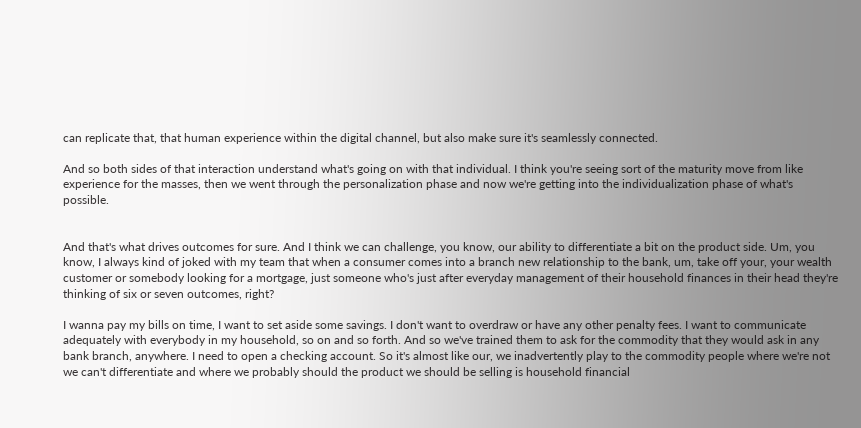can replicate that, that human experience within the digital channel, but also make sure it's seamlessly connected.

And so both sides of that interaction understand what's going on with that individual. I think you're seeing sort of the maturity move from like experience for the masses, then we went through the personalization phase and now we're getting into the individualization phase of what's possible.


And that's what drives outcomes for sure. And I think we can challenge, you know, our ability to differentiate a bit on the product side. Um, you know, I always kind of joked with my team that when a consumer comes into a branch new relationship to the bank, um, take off your, your wealth customer or somebody looking for a mortgage, just someone who's just after everyday management of their household finances in their head they're thinking of six or seven outcomes, right?

I wanna pay my bills on time, I want to set aside some savings. I don't want to overdraw or have any other penalty fees. I want to communicate adequately with everybody in my household, so on and so forth. And so we've trained them to ask for the commodity that they would ask in any bank branch, anywhere. I need to open a checking account. So it's almost like our, we inadvertently play to the commodity people where we're not we can't differentiate and where we probably should the product we should be selling is household financial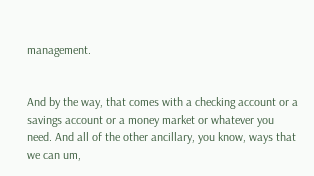management.


And by the way, that comes with a checking account or a savings account or a money market or whatever you need. And all of the other ancillary, you know, ways that we can um,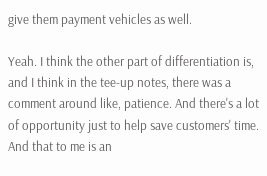give them payment vehicles as well.

Yeah. I think the other part of differentiation is, and I think in the tee-up notes, there was a comment around like, patience. And there's a lot of opportunity just to help save customers' time. And that to me is an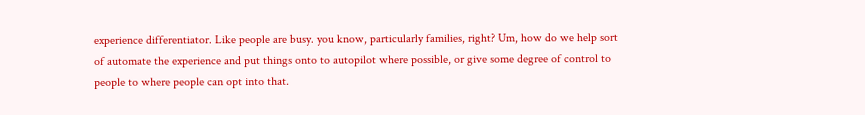experience differentiator. Like people are busy. you know, particularly families, right? Um, how do we help sort of automate the experience and put things onto to autopilot where possible, or give some degree of control to people to where people can opt into that.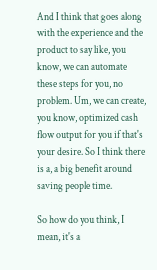And I think that goes along with the experience and the product to say like, you know, we can automate these steps for you, no problem. Um, we can create, you know, optimized cash flow output for you if that's your desire. So I think there is a, a big benefit around saving people time.

So how do you think, I mean, it's a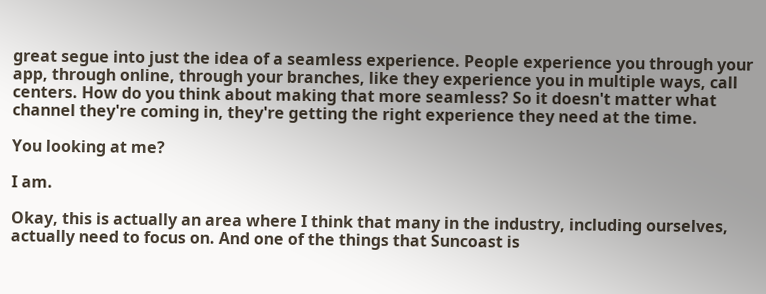great segue into just the idea of a seamless experience. People experience you through your app, through online, through your branches, like they experience you in multiple ways, call centers. How do you think about making that more seamless? So it doesn't matter what channel they're coming in, they're getting the right experience they need at the time.

You looking at me?

I am.

Okay, this is actually an area where I think that many in the industry, including ourselves, actually need to focus on. And one of the things that Suncoast is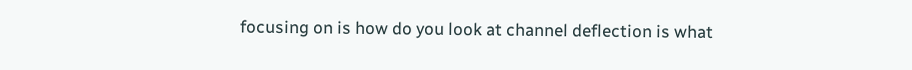focusing on is how do you look at channel deflection is what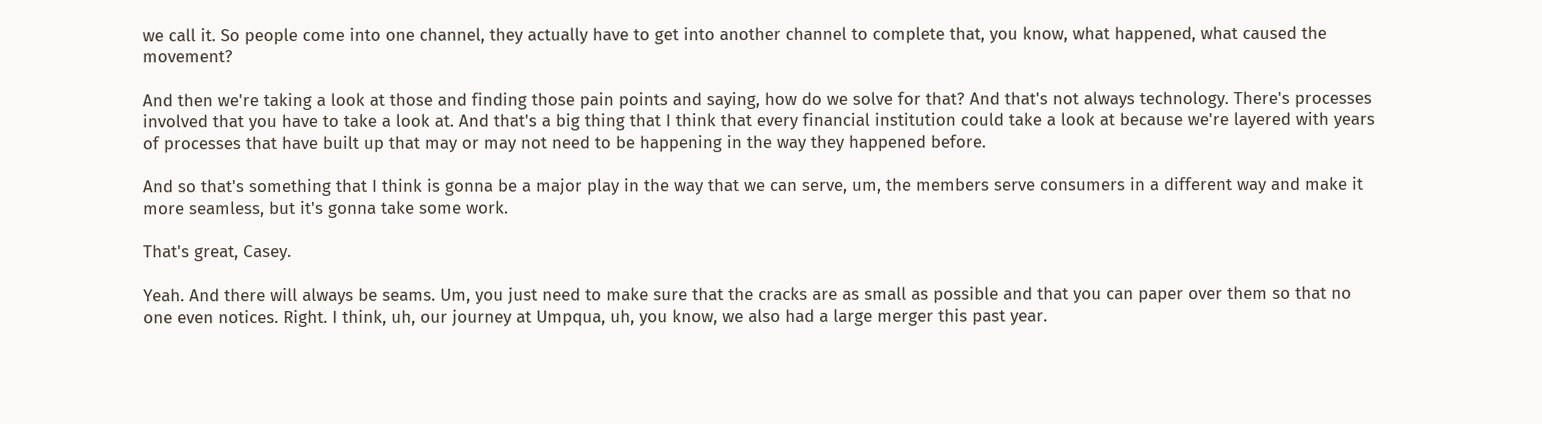we call it. So people come into one channel, they actually have to get into another channel to complete that, you know, what happened, what caused the movement?

And then we're taking a look at those and finding those pain points and saying, how do we solve for that? And that's not always technology. There's processes involved that you have to take a look at. And that's a big thing that I think that every financial institution could take a look at because we're layered with years of processes that have built up that may or may not need to be happening in the way they happened before.

And so that's something that I think is gonna be a major play in the way that we can serve, um, the members serve consumers in a different way and make it more seamless, but it's gonna take some work.

That's great, Casey.

Yeah. And there will always be seams. Um, you just need to make sure that the cracks are as small as possible and that you can paper over them so that no one even notices. Right. I think, uh, our journey at Umpqua, uh, you know, we also had a large merger this past year.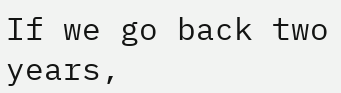If we go back two years,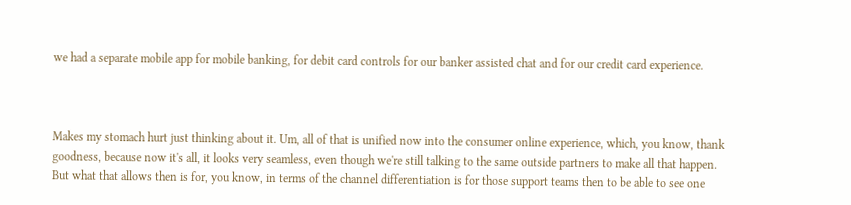we had a separate mobile app for mobile banking, for debit card controls for our banker assisted chat and for our credit card experience.



Makes my stomach hurt just thinking about it. Um, all of that is unified now into the consumer online experience, which, you know, thank goodness, because now it's all, it looks very seamless, even though we're still talking to the same outside partners to make all that happen. But what that allows then is for, you know, in terms of the channel differentiation is for those support teams then to be able to see one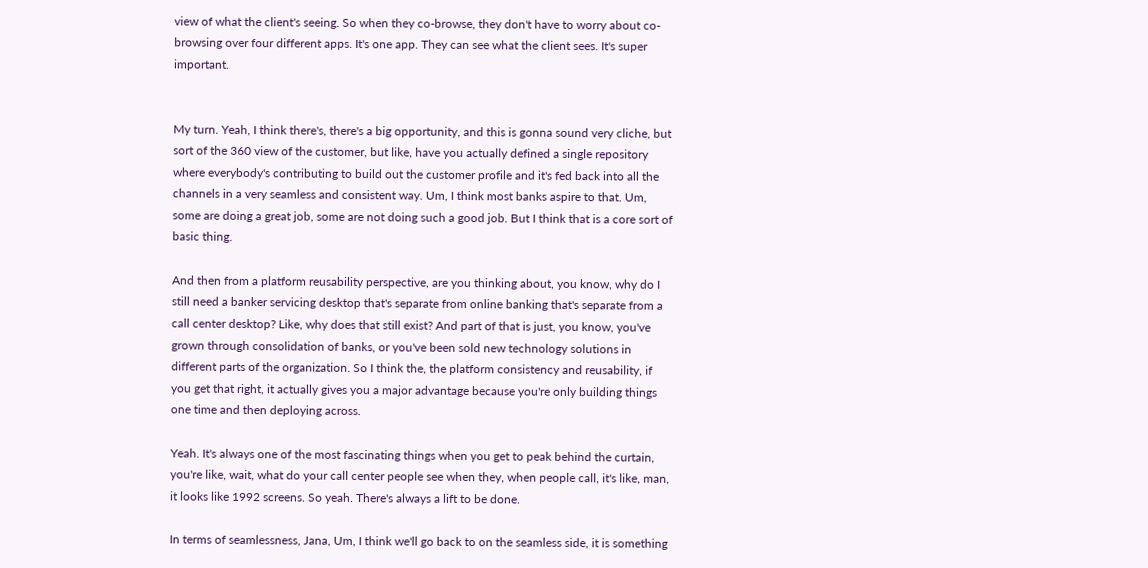view of what the client's seeing. So when they co-browse, they don't have to worry about co-browsing over four different apps. It's one app. They can see what the client sees. It's super important.


My turn. Yeah, I think there's, there's a big opportunity, and this is gonna sound very cliche, but sort of the 360 view of the customer, but like, have you actually defined a single repository where everybody's contributing to build out the customer profile and it's fed back into all the channels in a very seamless and consistent way. Um, I think most banks aspire to that. Um, some are doing a great job, some are not doing such a good job. But I think that is a core sort of basic thing.

And then from a platform reusability perspective, are you thinking about, you know, why do I still need a banker servicing desktop that's separate from online banking that's separate from a call center desktop? Like, why does that still exist? And part of that is just, you know, you've grown through consolidation of banks, or you've been sold new technology solutions in different parts of the organization. So I think the, the platform consistency and reusability, if you get that right, it actually gives you a major advantage because you're only building things one time and then deploying across.

Yeah. It's always one of the most fascinating things when you get to peak behind the curtain, you're like, wait, what do your call center people see when they, when people call, it's like, man, it looks like 1992 screens. So yeah. There's always a lift to be done.

In terms of seamlessness, Jana, Um, I think we'll go back to on the seamless side, it is something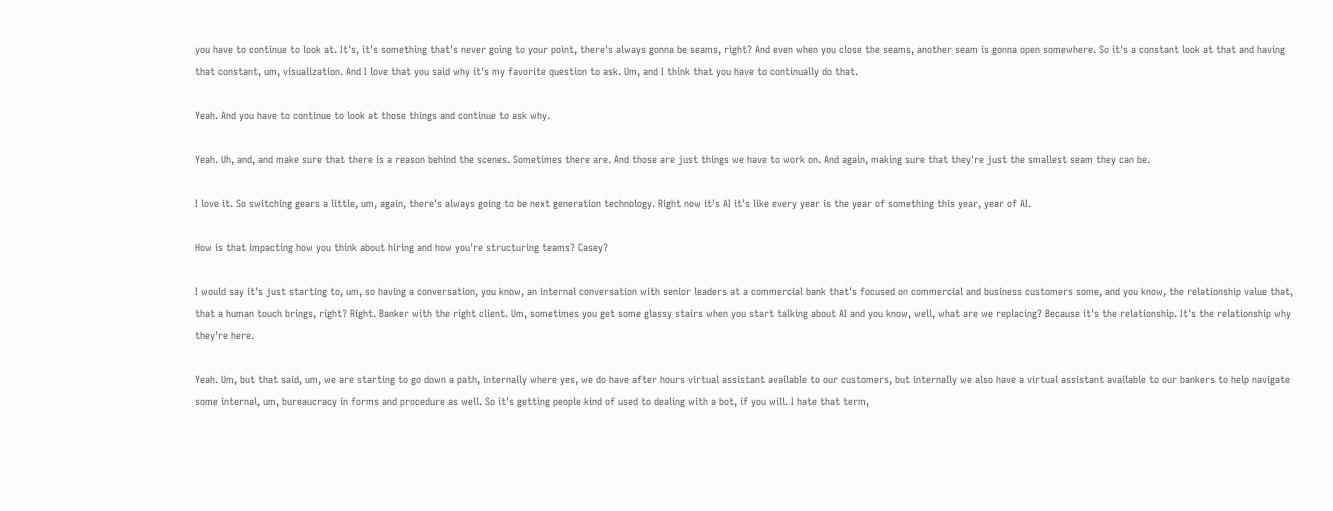you have to continue to look at. It's, it's something that's never going to your point, there's always gonna be seams, right? And even when you close the seams, another seam is gonna open somewhere. So it's a constant look at that and having that constant, um, visualization. And I love that you said why it's my favorite question to ask. Um, and I think that you have to continually do that.

Yeah. And you have to continue to look at those things and continue to ask why.

Yeah. Uh, and, and make sure that there is a reason behind the scenes. Sometimes there are. And those are just things we have to work on. And again, making sure that they're just the smallest seam they can be.

I love it. So switching gears a little, um, again, there's always going to be next generation technology. Right now it's AI it's like every year is the year of something this year, year of AI.

How is that impacting how you think about hiring and how you're structuring teams? Casey?

I would say it's just starting to, um, so having a conversation, you know, an internal conversation with senior leaders at a commercial bank that's focused on commercial and business customers some, and you know, the relationship value that, that a human touch brings, right? Right. Banker with the right client. Um, sometimes you get some glassy stairs when you start talking about AI and you know, well, what are we replacing? Because it's the relationship. It's the relationship why they're here.

Yeah. Um, but that said, um, we are starting to go down a path, internally where yes, we do have after hours virtual assistant available to our customers, but internally we also have a virtual assistant available to our bankers to help navigate some internal, um, bureaucracy in forms and procedure as well. So it's getting people kind of used to dealing with a bot, if you will. I hate that term,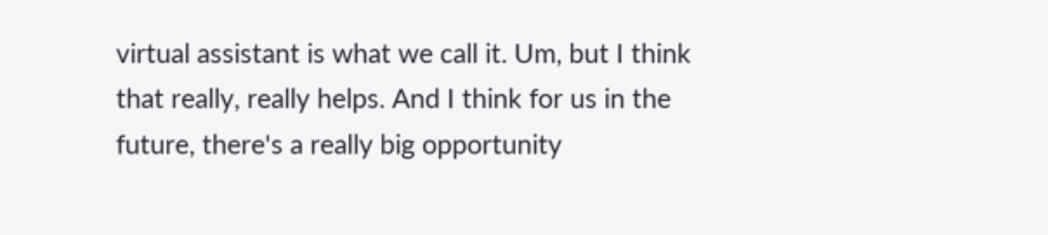virtual assistant is what we call it. Um, but I think that really, really helps. And I think for us in the future, there's a really big opportunity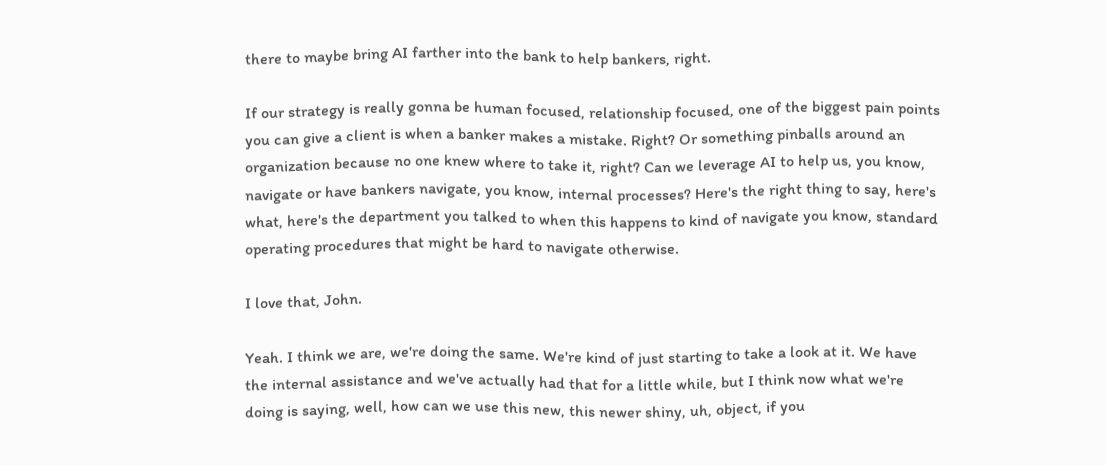there to maybe bring AI farther into the bank to help bankers, right.

If our strategy is really gonna be human focused, relationship focused, one of the biggest pain points you can give a client is when a banker makes a mistake. Right? Or something pinballs around an organization because no one knew where to take it, right? Can we leverage AI to help us, you know, navigate or have bankers navigate, you know, internal processes? Here's the right thing to say, here's what, here's the department you talked to when this happens to kind of navigate you know, standard operating procedures that might be hard to navigate otherwise.

I love that, John.

Yeah. I think we are, we're doing the same. We're kind of just starting to take a look at it. We have the internal assistance and we've actually had that for a little while, but I think now what we're doing is saying, well, how can we use this new, this newer shiny, uh, object, if you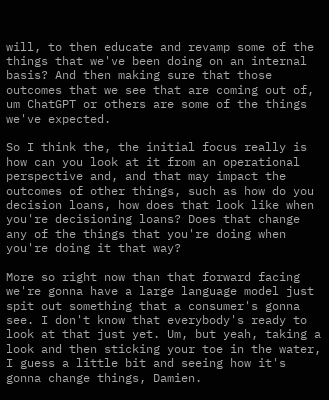will, to then educate and revamp some of the things that we've been doing on an internal basis? And then making sure that those outcomes that we see that are coming out of, um ChatGPT or others are some of the things we've expected.

So I think the, the initial focus really is how can you look at it from an operational perspective and, and that may impact the outcomes of other things, such as how do you decision loans, how does that look like when you're decisioning loans? Does that change any of the things that you're doing when you're doing it that way?

More so right now than that forward facing we're gonna have a large language model just spit out something that a consumer's gonna see. I don't know that everybody's ready to look at that just yet. Um, but yeah, taking a look and then sticking your toe in the water, I guess a little bit and seeing how it's gonna change things, Damien.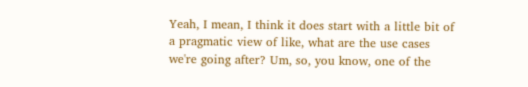Yeah, I mean, I think it does start with a little bit of a pragmatic view of like, what are the use cases we're going after? Um, so, you know, one of the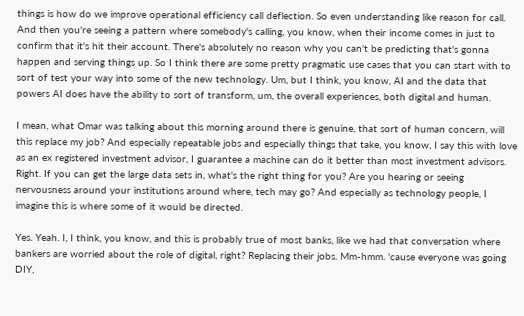things is how do we improve operational efficiency call deflection. So even understanding like reason for call. And then you're seeing a pattern where somebody's calling, you know, when their income comes in just to confirm that it's hit their account. There's absolutely no reason why you can't be predicting that's gonna happen and serving things up. So I think there are some pretty pragmatic use cases that you can start with to sort of test your way into some of the new technology. Um, but I think, you know, AI and the data that powers AI does have the ability to sort of transform, um, the overall experiences, both digital and human.

I mean, what Omar was talking about this morning around there is genuine, that sort of human concern, will this replace my job? And especially repeatable jobs and especially things that take, you know, I say this with love as an ex registered investment advisor, I guarantee a machine can do it better than most investment advisors. Right. If you can get the large data sets in, what's the right thing for you? Are you hearing or seeing nervousness around your institutions around where, tech may go? And especially as technology people, I imagine this is where some of it would be directed.

Yes. Yeah. I, I think, you know, and this is probably true of most banks, like we had that conversation where bankers are worried about the role of digital, right? Replacing their jobs. Mm-hmm. 'cause everyone was going DIY,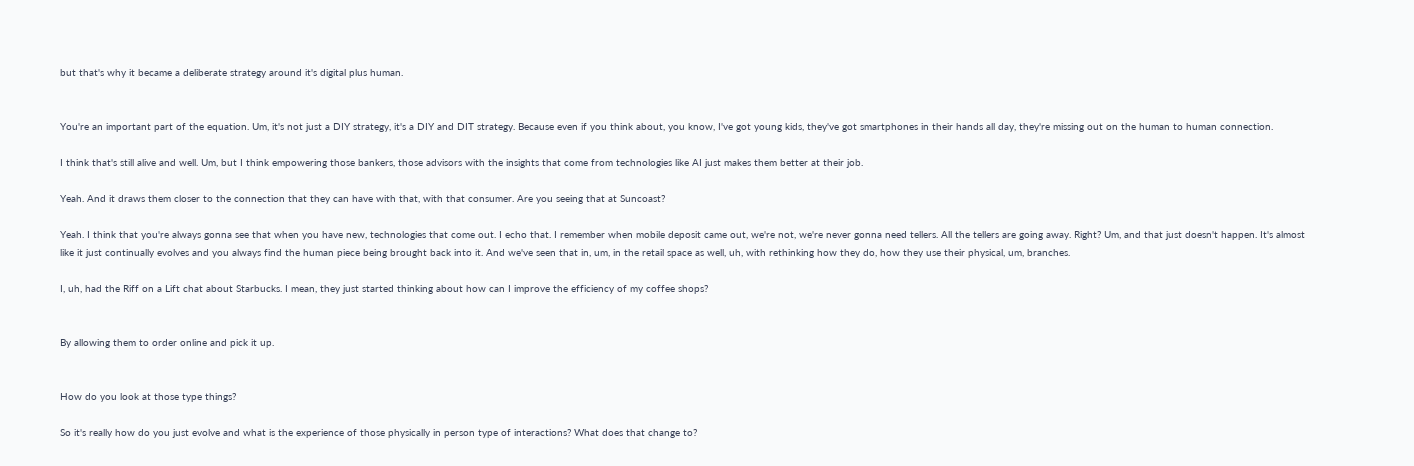but that's why it became a deliberate strategy around it's digital plus human.


You're an important part of the equation. Um, it's not just a DIY strategy, it's a DIY and DIT strategy. Because even if you think about, you know, I've got young kids, they've got smartphones in their hands all day, they're missing out on the human to human connection.

I think that's still alive and well. Um, but I think empowering those bankers, those advisors with the insights that come from technologies like AI just makes them better at their job.

Yeah. And it draws them closer to the connection that they can have with that, with that consumer. Are you seeing that at Suncoast?

Yeah. I think that you're always gonna see that when you have new, technologies that come out. I echo that. I remember when mobile deposit came out, we're not, we're never gonna need tellers. All the tellers are going away. Right? Um, and that just doesn't happen. It's almost like it just continually evolves and you always find the human piece being brought back into it. And we've seen that in, um, in the retail space as well, uh, with rethinking how they do, how they use their physical, um, branches.

I, uh, had the Riff on a Lift chat about Starbucks. I mean, they just started thinking about how can I improve the efficiency of my coffee shops?


By allowing them to order online and pick it up.


How do you look at those type things?

So it's really how do you just evolve and what is the experience of those physically in person type of interactions? What does that change to?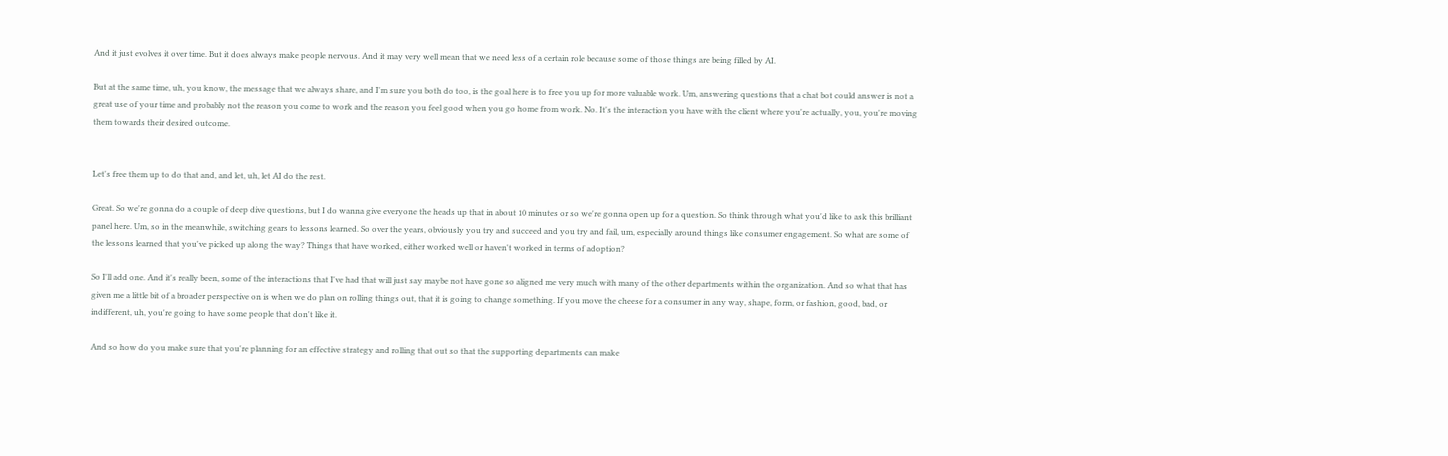And it just evolves it over time. But it does always make people nervous. And it may very well mean that we need less of a certain role because some of those things are being filled by AI.

But at the same time, uh, you know, the message that we always share, and I'm sure you both do too, is the goal here is to free you up for more valuable work. Um, answering questions that a chat bot could answer is not a great use of your time and probably not the reason you come to work and the reason you feel good when you go home from work. No. It's the interaction you have with the client where you're actually, you, you're moving them towards their desired outcome.


Let's free them up to do that and, and let, uh, let AI do the rest.

Great. So we're gonna do a couple of deep dive questions, but I do wanna give everyone the heads up that in about 10 minutes or so we're gonna open up for a question. So think through what you'd like to ask this brilliant panel here. Um, so in the meanwhile, switching gears to lessons learned. So over the years, obviously you try and succeed and you try and fail, um, especially around things like consumer engagement. So what are some of the lessons learned that you've picked up along the way? Things that have worked, either worked well or haven't worked in terms of adoption?

So I'll add one. And it's really been, some of the interactions that I've had that will just say maybe not have gone so aligned me very much with many of the other departments within the organization. And so what that has given me a little bit of a broader perspective on is when we do plan on rolling things out, that it is going to change something. If you move the cheese for a consumer in any way, shape, form, or fashion, good, bad, or indifferent, uh, you're going to have some people that don't like it.

And so how do you make sure that you're planning for an effective strategy and rolling that out so that the supporting departments can make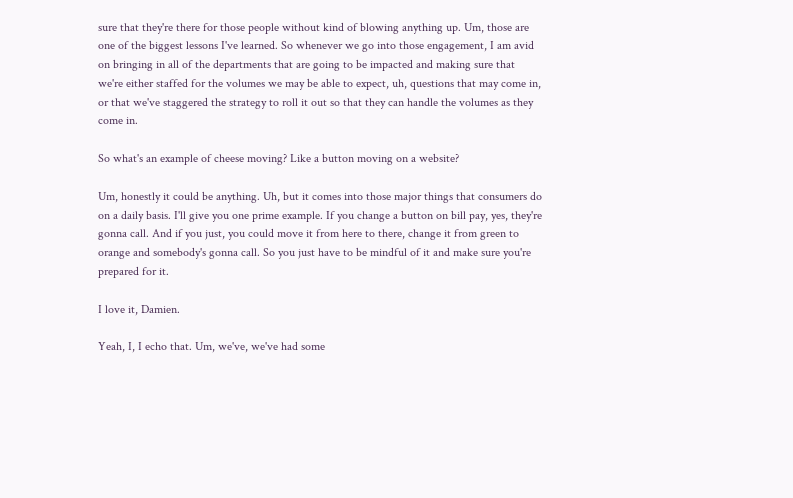sure that they're there for those people without kind of blowing anything up. Um, those are one of the biggest lessons I've learned. So whenever we go into those engagement, I am avid on bringing in all of the departments that are going to be impacted and making sure that we're either staffed for the volumes we may be able to expect, uh, questions that may come in, or that we've staggered the strategy to roll it out so that they can handle the volumes as they come in.

So what's an example of cheese moving? Like a button moving on a website?

Um, honestly it could be anything. Uh, but it comes into those major things that consumers do on a daily basis. I'll give you one prime example. If you change a button on bill pay, yes, they're gonna call. And if you just, you could move it from here to there, change it from green to orange and somebody's gonna call. So you just have to be mindful of it and make sure you're prepared for it.

I love it, Damien.

Yeah, I, I echo that. Um, we've, we've had some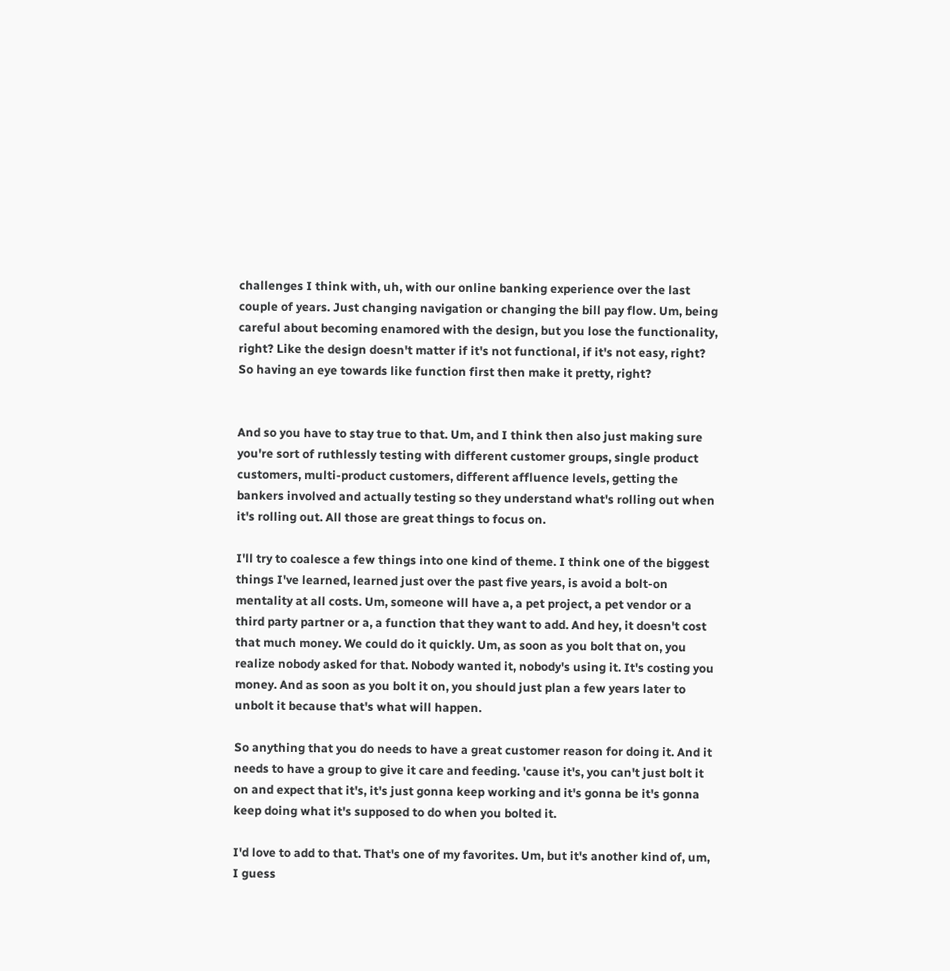challenges I think with, uh, with our online banking experience over the last couple of years. Just changing navigation or changing the bill pay flow. Um, being careful about becoming enamored with the design, but you lose the functionality, right? Like the design doesn't matter if it's not functional, if it's not easy, right? So having an eye towards like function first then make it pretty, right?


And so you have to stay true to that. Um, and I think then also just making sure you're sort of ruthlessly testing with different customer groups, single product customers, multi-product customers, different affluence levels, getting the bankers involved and actually testing so they understand what's rolling out when it's rolling out. All those are great things to focus on.

I'll try to coalesce a few things into one kind of theme. I think one of the biggest things I've learned, learned just over the past five years, is avoid a bolt-on mentality at all costs. Um, someone will have a, a pet project, a pet vendor or a third party partner or a, a function that they want to add. And hey, it doesn't cost that much money. We could do it quickly. Um, as soon as you bolt that on, you realize nobody asked for that. Nobody wanted it, nobody's using it. It's costing you money. And as soon as you bolt it on, you should just plan a few years later to unbolt it because that's what will happen.

So anything that you do needs to have a great customer reason for doing it. And it needs to have a group to give it care and feeding. 'cause it's, you can't just bolt it on and expect that it's, it's just gonna keep working and it's gonna be it's gonna keep doing what it's supposed to do when you bolted it.

I'd love to add to that. That's one of my favorites. Um, but it's another kind of, um, I guess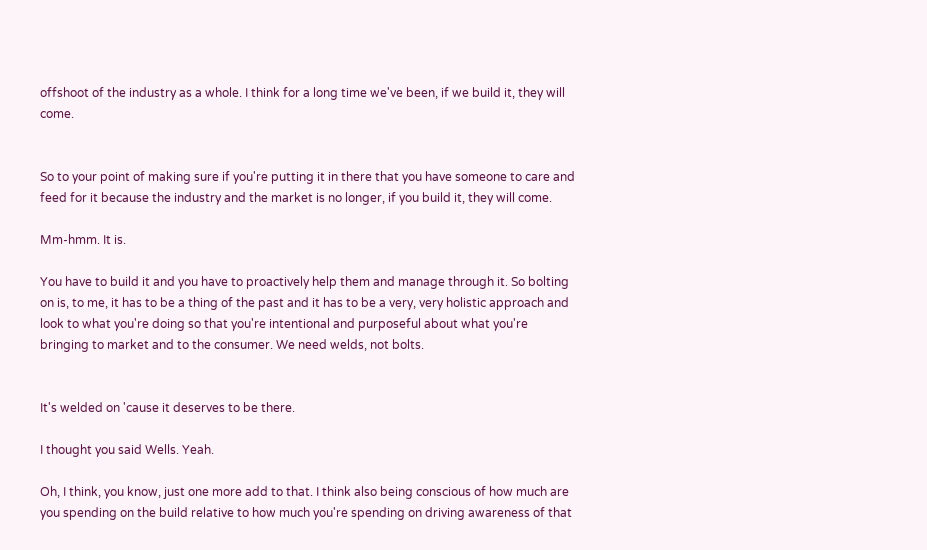offshoot of the industry as a whole. I think for a long time we've been, if we build it, they will come.


So to your point of making sure if you're putting it in there that you have someone to care and feed for it because the industry and the market is no longer, if you build it, they will come.

Mm-hmm. It is.

You have to build it and you have to proactively help them and manage through it. So bolting on is, to me, it has to be a thing of the past and it has to be a very, very holistic approach and look to what you're doing so that you're intentional and purposeful about what you're bringing to market and to the consumer. We need welds, not bolts.


It's welded on 'cause it deserves to be there.

I thought you said Wells. Yeah.

Oh, I think, you know, just one more add to that. I think also being conscious of how much are you spending on the build relative to how much you're spending on driving awareness of that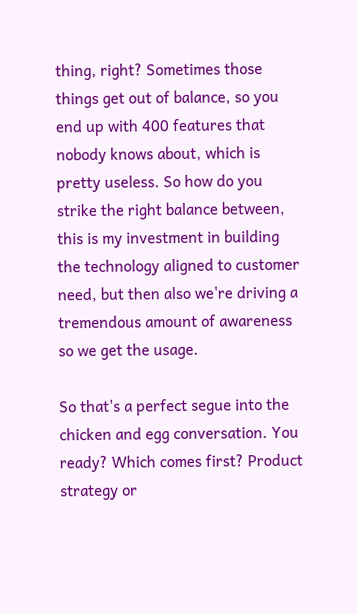thing, right? Sometimes those things get out of balance, so you end up with 400 features that nobody knows about, which is pretty useless. So how do you strike the right balance between, this is my investment in building the technology aligned to customer need, but then also we're driving a tremendous amount of awareness so we get the usage.

So that's a perfect segue into the chicken and egg conversation. You ready? Which comes first? Product strategy or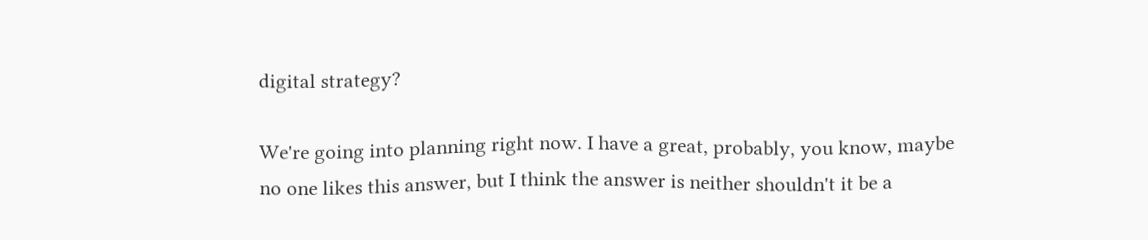digital strategy?

We're going into planning right now. I have a great, probably, you know, maybe no one likes this answer, but I think the answer is neither shouldn't it be a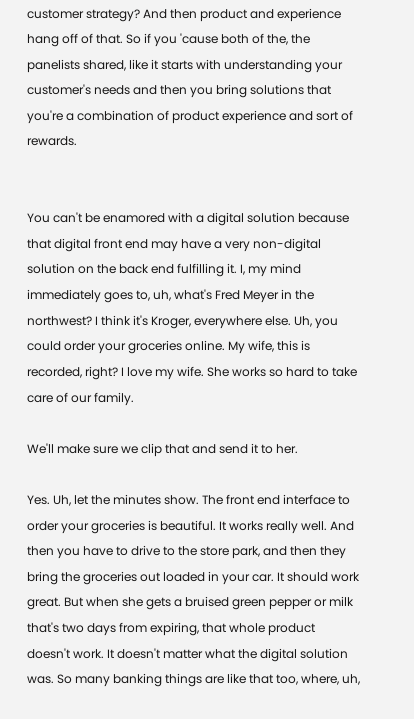customer strategy? And then product and experience hang off of that. So if you 'cause both of the, the panelists shared, like it starts with understanding your customer's needs and then you bring solutions that you're a combination of product experience and sort of rewards.


You can't be enamored with a digital solution because that digital front end may have a very non-digital solution on the back end fulfilling it. I, my mind immediately goes to, uh, what's Fred Meyer in the northwest? I think it's Kroger, everywhere else. Uh, you could order your groceries online. My wife, this is recorded, right? I love my wife. She works so hard to take care of our family.

We'll make sure we clip that and send it to her.

Yes. Uh, let the minutes show. The front end interface to order your groceries is beautiful. It works really well. And then you have to drive to the store park, and then they bring the groceries out loaded in your car. It should work great. But when she gets a bruised green pepper or milk that's two days from expiring, that whole product doesn't work. It doesn't matter what the digital solution was. So many banking things are like that too, where, uh,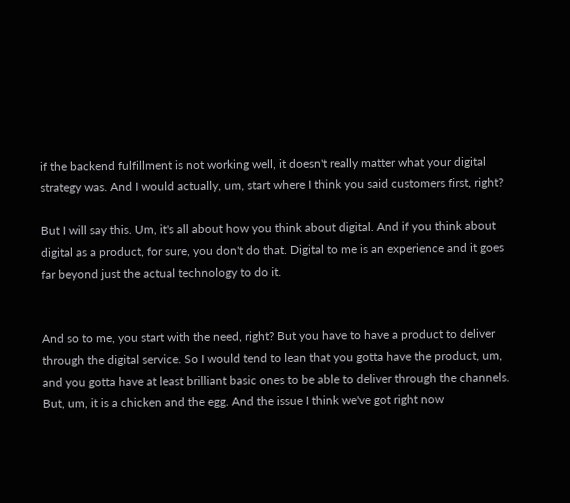if the backend fulfillment is not working well, it doesn't really matter what your digital strategy was. And I would actually, um, start where I think you said customers first, right?

But I will say this. Um, it's all about how you think about digital. And if you think about digital as a product, for sure, you don't do that. Digital to me is an experience and it goes far beyond just the actual technology to do it.


And so to me, you start with the need, right? But you have to have a product to deliver through the digital service. So I would tend to lean that you gotta have the product, um, and you gotta have at least brilliant basic ones to be able to deliver through the channels. But, um, it is a chicken and the egg. And the issue I think we've got right now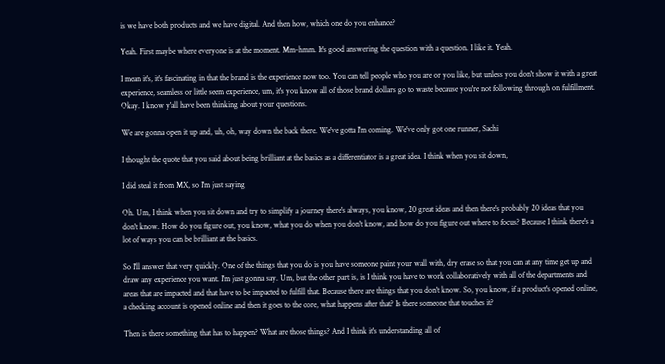is we have both products and we have digital. And then how, which one do you enhance?

Yeah. First maybe where everyone is at the moment. Mm-hmm. It's good answering the question with a question. I like it. Yeah.

I mean it's, it's fascinating in that the brand is the experience now too. You can tell people who you are or you like, but unless you don't show it with a great experience, seamless or little seem experience, um, it's you know all of those brand dollars go to waste because you're not following through on fulfillment. Okay. I know y'all have been thinking about your questions.

We are gonna open it up and, uh, oh, way down the back there. We've gotta I'm coming. We've only got one runner, Sachi

I thought the quote that you said about being brilliant at the basics as a differentiator is a great idea. I think when you sit down,

I did steal it from MX, so I'm just saying

Oh. Um, I think when you sit down and try to simplify a journey there's always, you know, 20 great ideas and then there's probably 20 ideas that you don't know. How do you figure out, you know, what you do when you don't know, and how do you figure out where to focus? Because I think there's a lot of ways you can be brilliant at the basics.

So I'll answer that very quickly. One of the things that you do is you have someone paint your wall with, dry erase so that you can at any time get up and draw any experience you want. I'm just gonna say. Um, but the other part is, is I think you have to work collaboratively with all of the departments and areas that are impacted and that have to be impacted to fulfill that. Because there are things that you don't know. So, you know, if a product's opened online, a checking account is opened online and then it goes to the core, what happens after that? Is there someone that touches it?

Then is there something that has to happen? What are those things? And I think it's understanding all of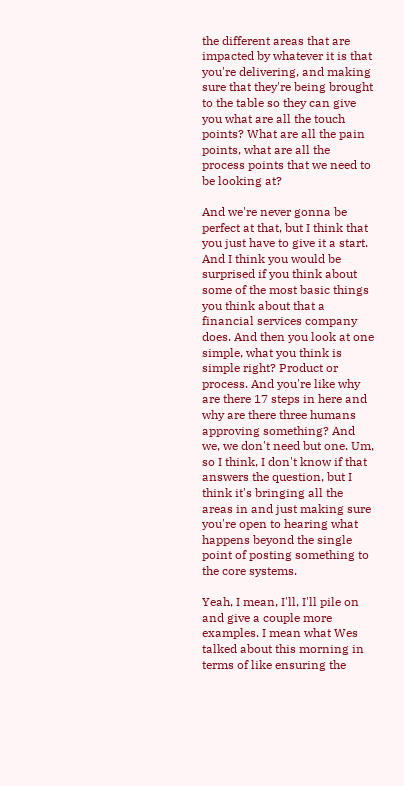the different areas that are impacted by whatever it is that you're delivering, and making sure that they're being brought to the table so they can give you what are all the touch points? What are all the pain points, what are all the process points that we need to be looking at?

And we're never gonna be perfect at that, but I think that you just have to give it a start. And I think you would be surprised if you think about some of the most basic things you think about that a financial services company does. And then you look at one simple, what you think is simple right? Product or process. And you're like why are there 17 steps in here and why are there three humans approving something? And we, we don't need but one. Um, so I think, I don't know if that answers the question, but I think it's bringing all the areas in and just making sure you're open to hearing what happens beyond the single point of posting something to the core systems.

Yeah, I mean, I'll, I'll pile on and give a couple more examples. I mean what Wes talked about this morning in terms of like ensuring the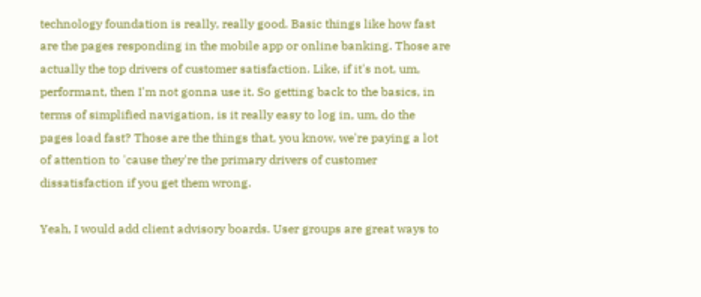technology foundation is really, really good. Basic things like how fast are the pages responding in the mobile app or online banking. Those are actually the top drivers of customer satisfaction. Like, if it's not, um, performant, then I'm not gonna use it. So getting back to the basics, in terms of simplified navigation, is it really easy to log in, um, do the pages load fast? Those are the things that, you know, we're paying a lot of attention to 'cause they're the primary drivers of customer dissatisfaction if you get them wrong.

Yeah, I would add client advisory boards. User groups are great ways to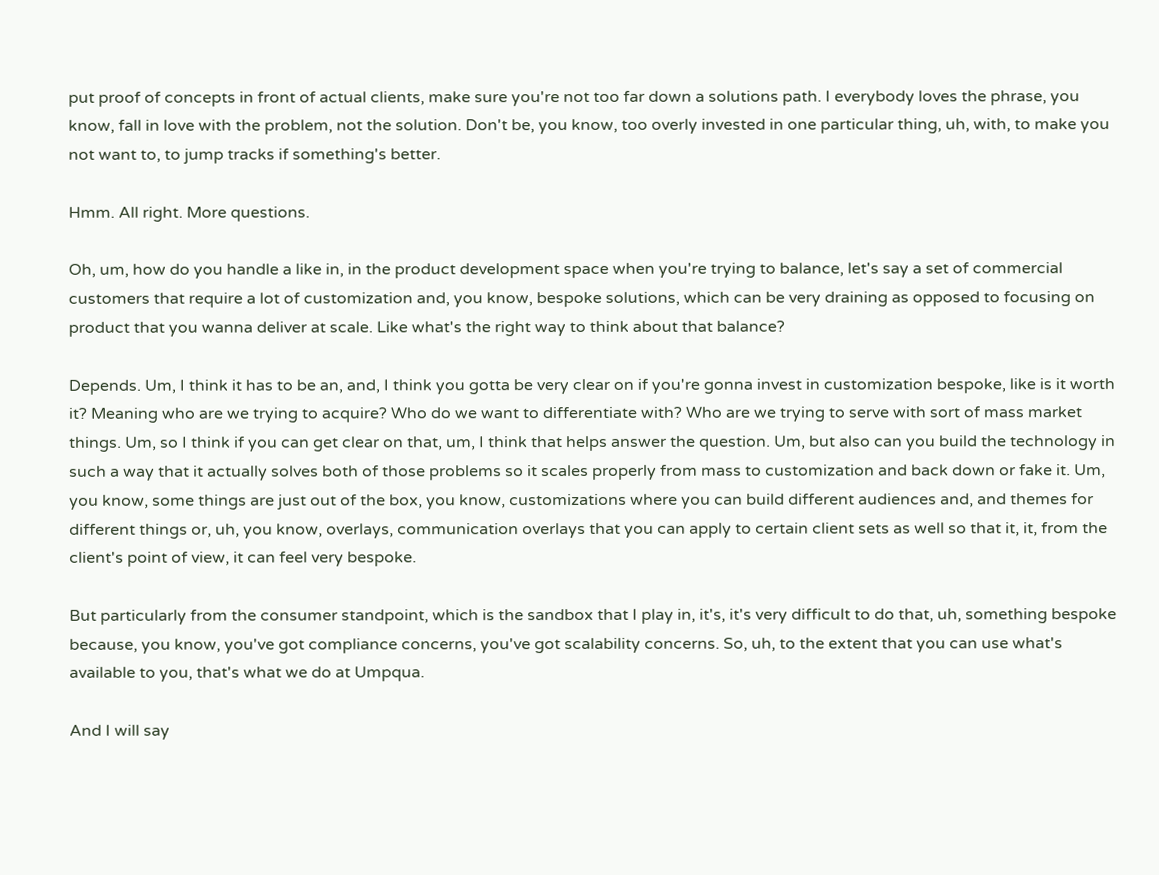put proof of concepts in front of actual clients, make sure you're not too far down a solutions path. I everybody loves the phrase, you know, fall in love with the problem, not the solution. Don't be, you know, too overly invested in one particular thing, uh, with, to make you not want to, to jump tracks if something's better.

Hmm. All right. More questions.

Oh, um, how do you handle a like in, in the product development space when you're trying to balance, let's say a set of commercial customers that require a lot of customization and, you know, bespoke solutions, which can be very draining as opposed to focusing on product that you wanna deliver at scale. Like what's the right way to think about that balance?

Depends. Um, I think it has to be an, and, I think you gotta be very clear on if you're gonna invest in customization bespoke, like is it worth it? Meaning who are we trying to acquire? Who do we want to differentiate with? Who are we trying to serve with sort of mass market things. Um, so I think if you can get clear on that, um, I think that helps answer the question. Um, but also can you build the technology in such a way that it actually solves both of those problems so it scales properly from mass to customization and back down or fake it. Um, you know, some things are just out of the box, you know, customizations where you can build different audiences and, and themes for different things or, uh, you know, overlays, communication overlays that you can apply to certain client sets as well so that it, it, from the client's point of view, it can feel very bespoke.

But particularly from the consumer standpoint, which is the sandbox that I play in, it's, it's very difficult to do that, uh, something bespoke because, you know, you've got compliance concerns, you've got scalability concerns. So, uh, to the extent that you can use what's available to you, that's what we do at Umpqua.

And I will say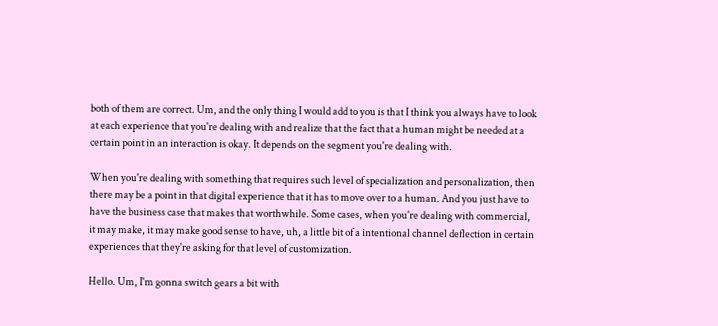both of them are correct. Um, and the only thing I would add to you is that I think you always have to look at each experience that you're dealing with and realize that the fact that a human might be needed at a certain point in an interaction is okay. It depends on the segment you're dealing with.

When you're dealing with something that requires such level of specialization and personalization, then there may be a point in that digital experience that it has to move over to a human. And you just have to have the business case that makes that worthwhile. Some cases, when you're dealing with commercial, it may make, it may make good sense to have, uh, a little bit of a intentional channel deflection in certain experiences that they're asking for that level of customization.

Hello. Um, I'm gonna switch gears a bit with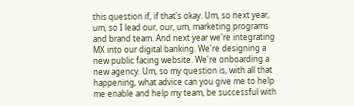this question if, if that's okay. Um, so next year, um, so I lead our, our, um, marketing programs and brand team. And next year we're integrating MX into our digital banking. We're designing a new public facing website. We're onboarding a new agency. Um, so my question is, with all that happening, what advice can you give me to help me enable and help my team, be successful with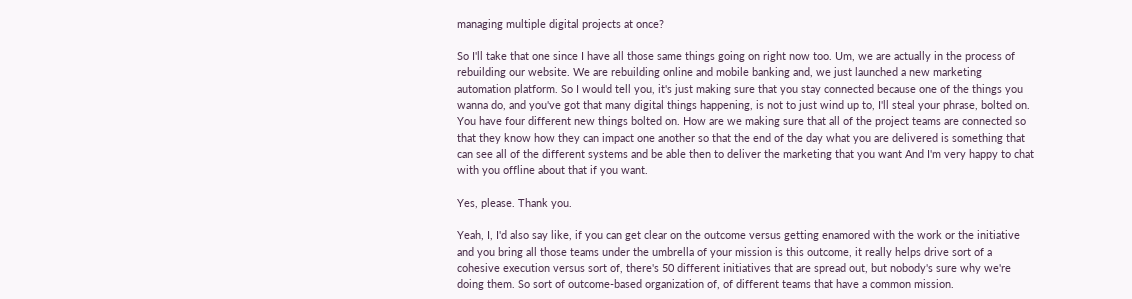managing multiple digital projects at once?

So I'll take that one since I have all those same things going on right now too. Um, we are actually in the process of rebuilding our website. We are rebuilding online and mobile banking and, we just launched a new marketing automation platform. So I would tell you, it's just making sure that you stay connected because one of the things you wanna do, and you've got that many digital things happening, is not to just wind up to, I'll steal your phrase, bolted on. You have four different new things bolted on. How are we making sure that all of the project teams are connected so that they know how they can impact one another so that the end of the day what you are delivered is something that can see all of the different systems and be able then to deliver the marketing that you want And I'm very happy to chat with you offline about that if you want.

Yes, please. Thank you.

Yeah, I, I'd also say like, if you can get clear on the outcome versus getting enamored with the work or the initiative and you bring all those teams under the umbrella of your mission is this outcome, it really helps drive sort of a cohesive execution versus sort of, there's 50 different initiatives that are spread out, but nobody's sure why we're doing them. So sort of outcome-based organization of, of different teams that have a common mission.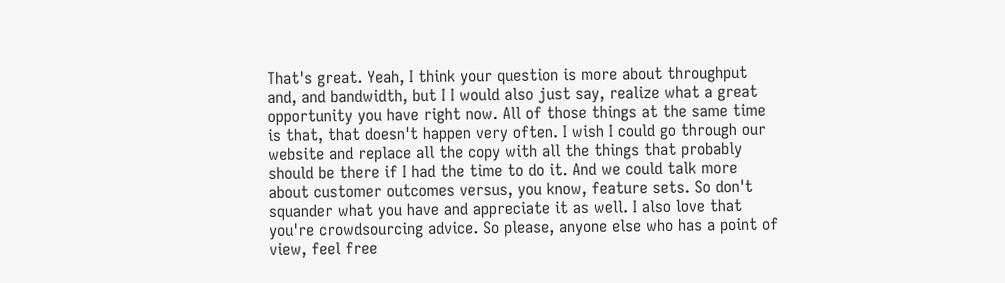That's great. Yeah, I think your question is more about throughput and, and bandwidth, but I I would also just say, realize what a great opportunity you have right now. All of those things at the same time is that, that doesn't happen very often. I wish I could go through our website and replace all the copy with all the things that probably should be there if I had the time to do it. And we could talk more about customer outcomes versus, you know, feature sets. So don't squander what you have and appreciate it as well. I also love that you're crowdsourcing advice. So please, anyone else who has a point of view, feel free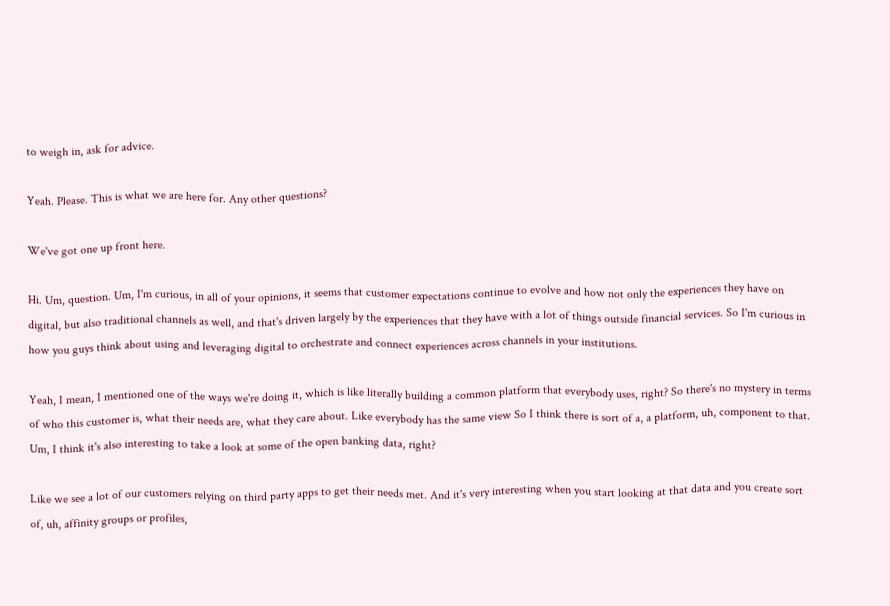to weigh in, ask for advice.

Yeah. Please. This is what we are here for. Any other questions?

We've got one up front here.

Hi. Um, question. Um, I'm curious, in all of your opinions, it seems that customer expectations continue to evolve and how not only the experiences they have on digital, but also traditional channels as well, and that's driven largely by the experiences that they have with a lot of things outside financial services. So I'm curious in how you guys think about using and leveraging digital to orchestrate and connect experiences across channels in your institutions.

Yeah, I mean, I mentioned one of the ways we're doing it, which is like literally building a common platform that everybody uses, right? So there's no mystery in terms of who this customer is, what their needs are, what they care about. Like everybody has the same view So I think there is sort of a, a platform, uh, component to that. Um, I think it's also interesting to take a look at some of the open banking data, right?

Like we see a lot of our customers relying on third party apps to get their needs met. And it's very interesting when you start looking at that data and you create sort of, uh, affinity groups or profiles,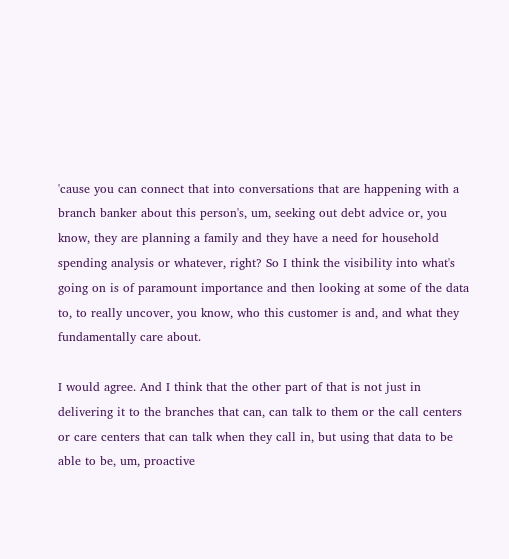'cause you can connect that into conversations that are happening with a branch banker about this person's, um, seeking out debt advice or, you know, they are planning a family and they have a need for household spending analysis or whatever, right? So I think the visibility into what's going on is of paramount importance and then looking at some of the data to, to really uncover, you know, who this customer is and, and what they fundamentally care about.

I would agree. And I think that the other part of that is not just in delivering it to the branches that can, can talk to them or the call centers or care centers that can talk when they call in, but using that data to be able to be, um, proactive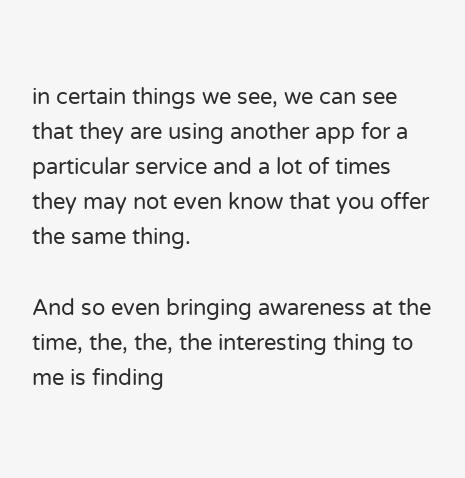in certain things we see, we can see that they are using another app for a particular service and a lot of times they may not even know that you offer the same thing.

And so even bringing awareness at the time, the, the, the interesting thing to me is finding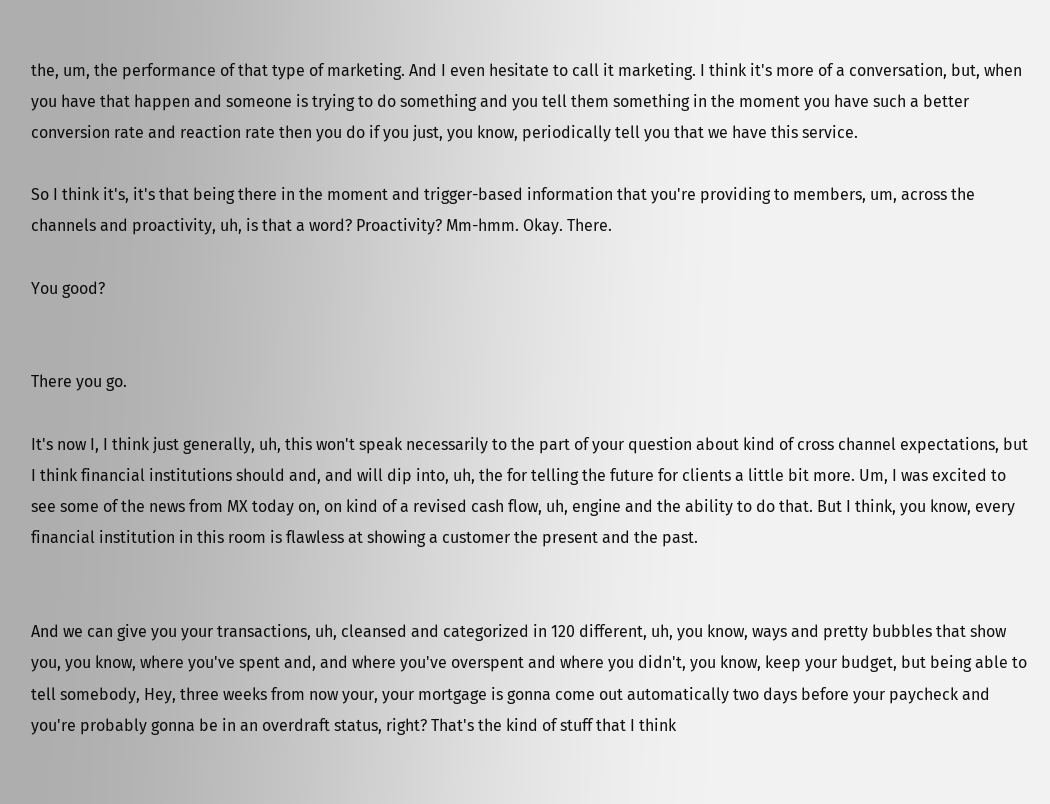the, um, the performance of that type of marketing. And I even hesitate to call it marketing. I think it's more of a conversation, but, when you have that happen and someone is trying to do something and you tell them something in the moment you have such a better conversion rate and reaction rate then you do if you just, you know, periodically tell you that we have this service.

So I think it's, it's that being there in the moment and trigger-based information that you're providing to members, um, across the channels and proactivity, uh, is that a word? Proactivity? Mm-hmm. Okay. There.

You good?


There you go.

It's now I, I think just generally, uh, this won't speak necessarily to the part of your question about kind of cross channel expectations, but I think financial institutions should and, and will dip into, uh, the for telling the future for clients a little bit more. Um, I was excited to see some of the news from MX today on, on kind of a revised cash flow, uh, engine and the ability to do that. But I think, you know, every financial institution in this room is flawless at showing a customer the present and the past.


And we can give you your transactions, uh, cleansed and categorized in 120 different, uh, you know, ways and pretty bubbles that show you, you know, where you've spent and, and where you've overspent and where you didn't, you know, keep your budget, but being able to tell somebody, Hey, three weeks from now your, your mortgage is gonna come out automatically two days before your paycheck and you're probably gonna be in an overdraft status, right? That's the kind of stuff that I think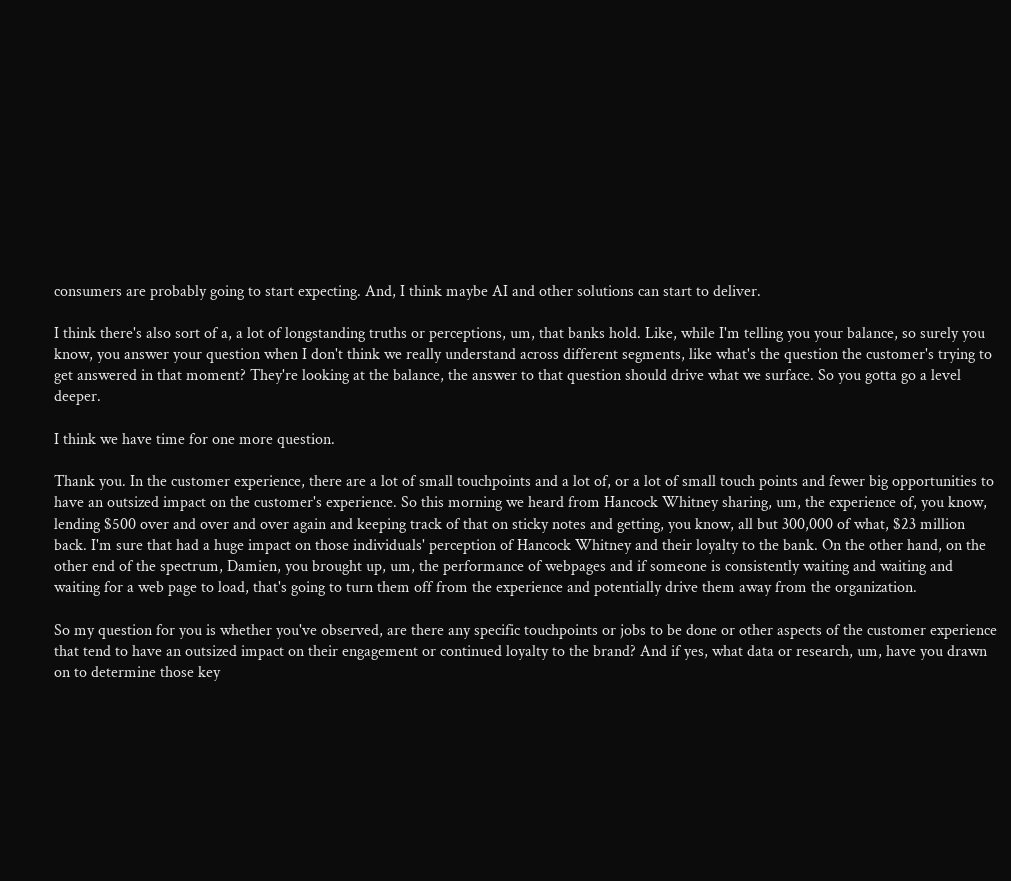consumers are probably going to start expecting. And, I think maybe AI and other solutions can start to deliver.

I think there's also sort of a, a lot of longstanding truths or perceptions, um, that banks hold. Like, while I'm telling you your balance, so surely you know, you answer your question when I don't think we really understand across different segments, like what's the question the customer's trying to get answered in that moment? They're looking at the balance, the answer to that question should drive what we surface. So you gotta go a level deeper.

I think we have time for one more question.

Thank you. In the customer experience, there are a lot of small touchpoints and a lot of, or a lot of small touch points and fewer big opportunities to have an outsized impact on the customer's experience. So this morning we heard from Hancock Whitney sharing, um, the experience of, you know, lending $500 over and over and over again and keeping track of that on sticky notes and getting, you know, all but 300,000 of what, $23 million back. I'm sure that had a huge impact on those individuals' perception of Hancock Whitney and their loyalty to the bank. On the other hand, on the other end of the spectrum, Damien, you brought up, um, the performance of webpages and if someone is consistently waiting and waiting and waiting for a web page to load, that's going to turn them off from the experience and potentially drive them away from the organization.

So my question for you is whether you've observed, are there any specific touchpoints or jobs to be done or other aspects of the customer experience that tend to have an outsized impact on their engagement or continued loyalty to the brand? And if yes, what data or research, um, have you drawn on to determine those key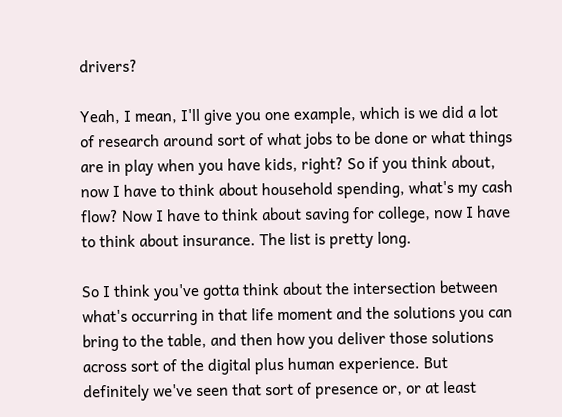drivers?

Yeah, I mean, I'll give you one example, which is we did a lot of research around sort of what jobs to be done or what things are in play when you have kids, right? So if you think about, now I have to think about household spending, what's my cash flow? Now I have to think about saving for college, now I have to think about insurance. The list is pretty long.

So I think you've gotta think about the intersection between what's occurring in that life moment and the solutions you can bring to the table, and then how you deliver those solutions across sort of the digital plus human experience. But definitely we've seen that sort of presence or, or at least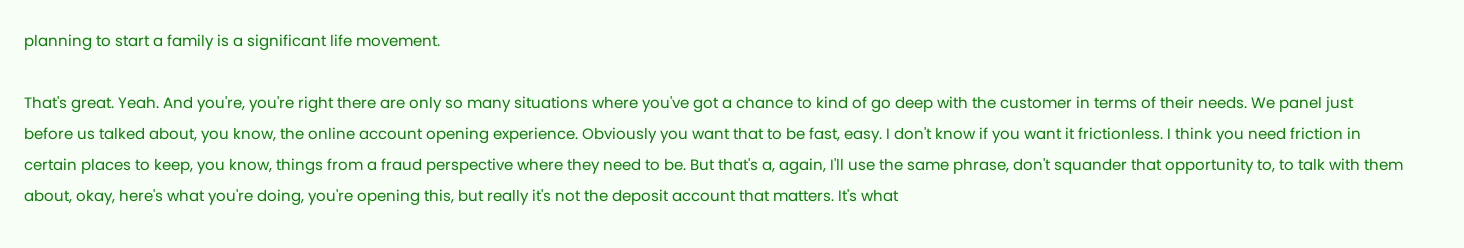planning to start a family is a significant life movement.

That's great. Yeah. And you're, you're right there are only so many situations where you've got a chance to kind of go deep with the customer in terms of their needs. We panel just before us talked about, you know, the online account opening experience. Obviously you want that to be fast, easy. I don't know if you want it frictionless. I think you need friction in certain places to keep, you know, things from a fraud perspective where they need to be. But that's a, again, I'll use the same phrase, don't squander that opportunity to, to talk with them about, okay, here's what you're doing, you're opening this, but really it's not the deposit account that matters. It's what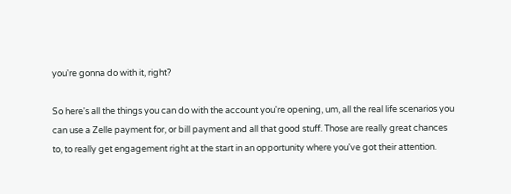you're gonna do with it, right?

So here's all the things you can do with the account you're opening, um, all the real life scenarios you can use a Zelle payment for, or bill payment and all that good stuff. Those are really great chances to, to really get engagement right at the start in an opportunity where you've got their attention.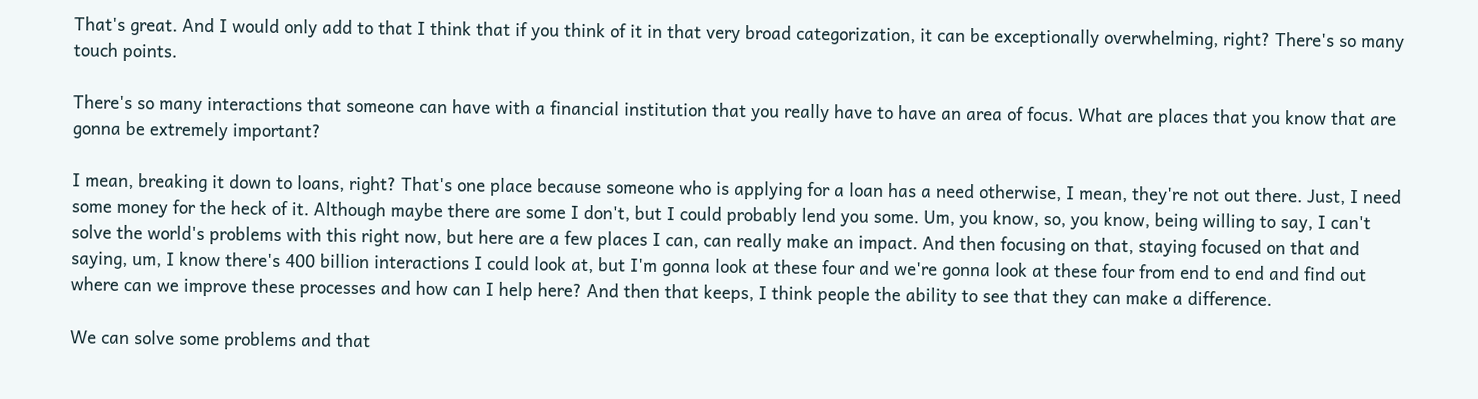That's great. And I would only add to that I think that if you think of it in that very broad categorization, it can be exceptionally overwhelming, right? There's so many touch points.

There's so many interactions that someone can have with a financial institution that you really have to have an area of focus. What are places that you know that are gonna be extremely important?

I mean, breaking it down to loans, right? That's one place because someone who is applying for a loan has a need otherwise, I mean, they're not out there. Just, I need some money for the heck of it. Although maybe there are some I don't, but I could probably lend you some. Um, you know, so, you know, being willing to say, I can't solve the world's problems with this right now, but here are a few places I can, can really make an impact. And then focusing on that, staying focused on that and saying, um, I know there's 400 billion interactions I could look at, but I'm gonna look at these four and we're gonna look at these four from end to end and find out where can we improve these processes and how can I help here? And then that keeps, I think people the ability to see that they can make a difference.

We can solve some problems and that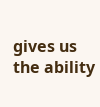gives us the ability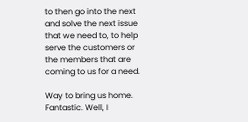to then go into the next and solve the next issue that we need to, to help serve the customers or the members that are coming to us for a need.

Way to bring us home. Fantastic. Well, I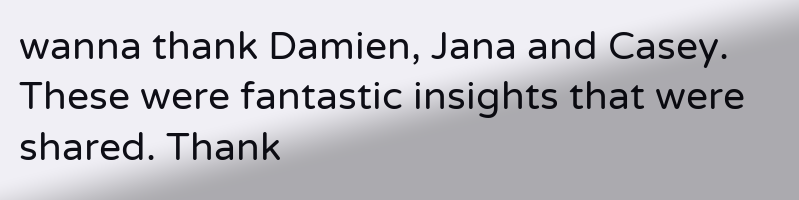wanna thank Damien, Jana and Casey. These were fantastic insights that were shared. Thank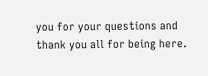you for your questions and thank you all for being here.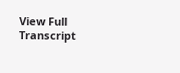View Full Transcript